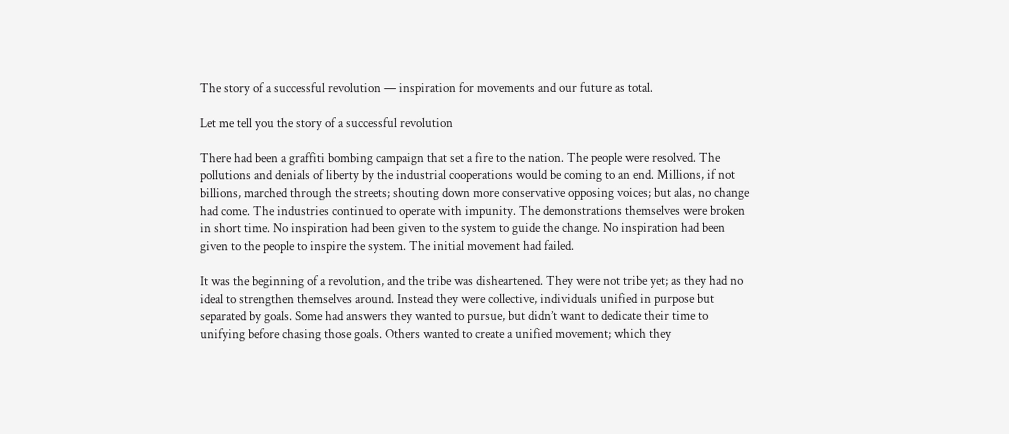The story of a successful revolution — inspiration for movements and our future as total.

Let me tell you the story of a successful revolution

There had been a graffiti bombing campaign that set a fire to the nation. The people were resolved. The pollutions and denials of liberty by the industrial cooperations would be coming to an end. Millions, if not billions, marched through the streets; shouting down more conservative opposing voices; but alas, no change had come. The industries continued to operate with impunity. The demonstrations themselves were broken in short time. No inspiration had been given to the system to guide the change. No inspiration had been given to the people to inspire the system. The initial movement had failed.

It was the beginning of a revolution, and the tribe was disheartened. They were not tribe yet; as they had no ideal to strengthen themselves around. Instead they were collective, individuals unified in purpose but separated by goals. Some had answers they wanted to pursue, but didn’t want to dedicate their time to unifying before chasing those goals. Others wanted to create a unified movement; which they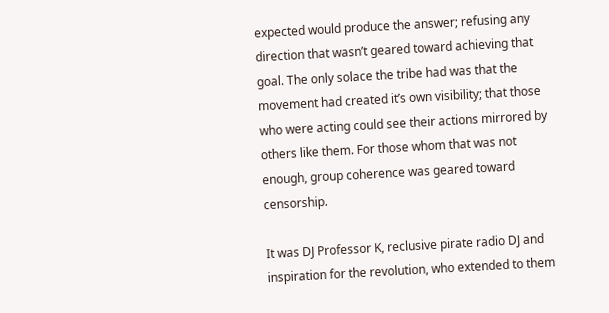expected would produce the answer; refusing any direction that wasn’t geared toward achieving that goal. The only solace the tribe had was that the movement had created it’s own visibility; that those who were acting could see their actions mirrored by others like them. For those whom that was not enough, group coherence was geared toward censorship.

It was DJ Professor K, reclusive pirate radio DJ and inspiration for the revolution, who extended to them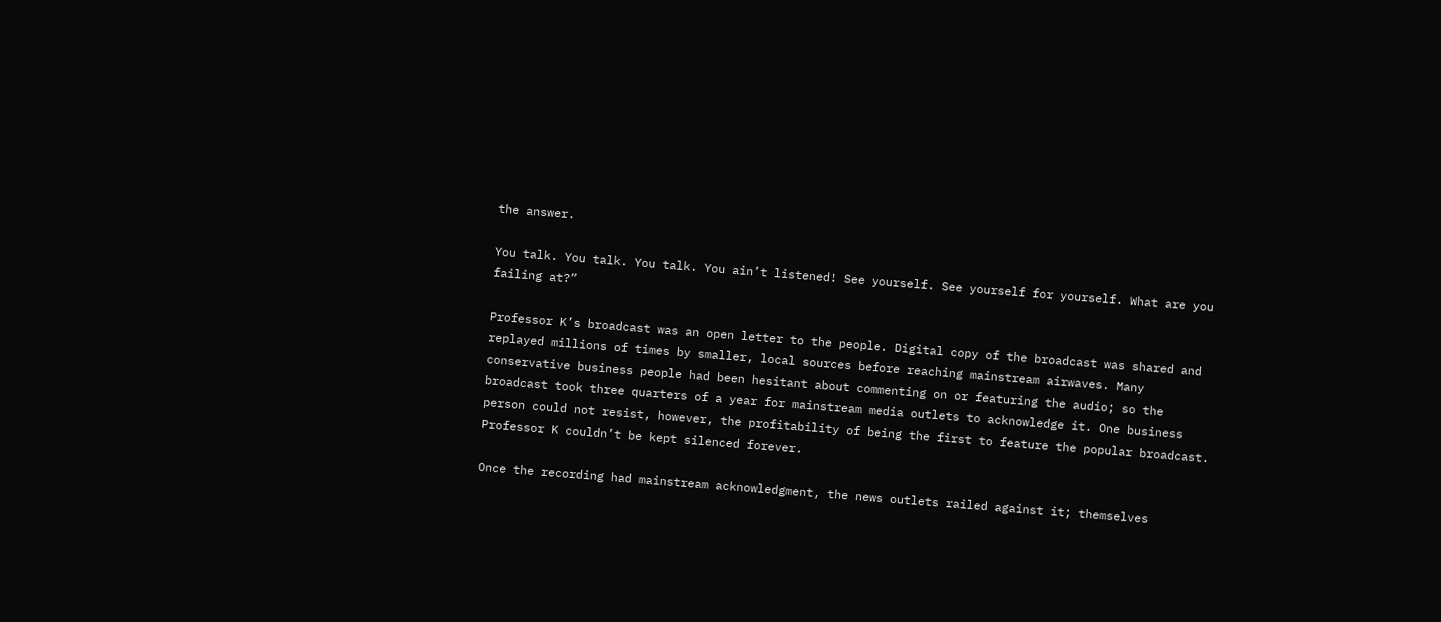the answer.

You talk. You talk. You talk. You ain’t listened! See yourself. See yourself for yourself. What are you failing at?”

Professor K’s broadcast was an open letter to the people. Digital copy of the broadcast was shared and replayed millions of times by smaller, local sources before reaching mainstream airwaves. Many conservative business people had been hesitant about commenting on or featuring the audio; so the broadcast took three quarters of a year for mainstream media outlets to acknowledge it. One business person could not resist, however, the profitability of being the first to feature the popular broadcast. Professor K couldn’t be kept silenced forever.

Once the recording had mainstream acknowledgment, the news outlets railed against it; themselves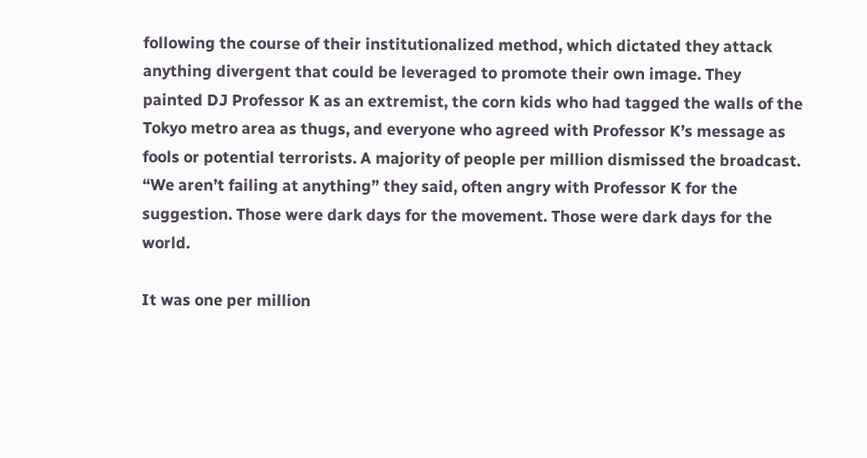following the course of their institutionalized method, which dictated they attack anything divergent that could be leveraged to promote their own image. They painted DJ Professor K as an extremist, the corn kids who had tagged the walls of the Tokyo metro area as thugs, and everyone who agreed with Professor K’s message as fools or potential terrorists. A majority of people per million dismissed the broadcast. “We aren’t failing at anything” they said, often angry with Professor K for the suggestion. Those were dark days for the movement. Those were dark days for the world.

It was one per million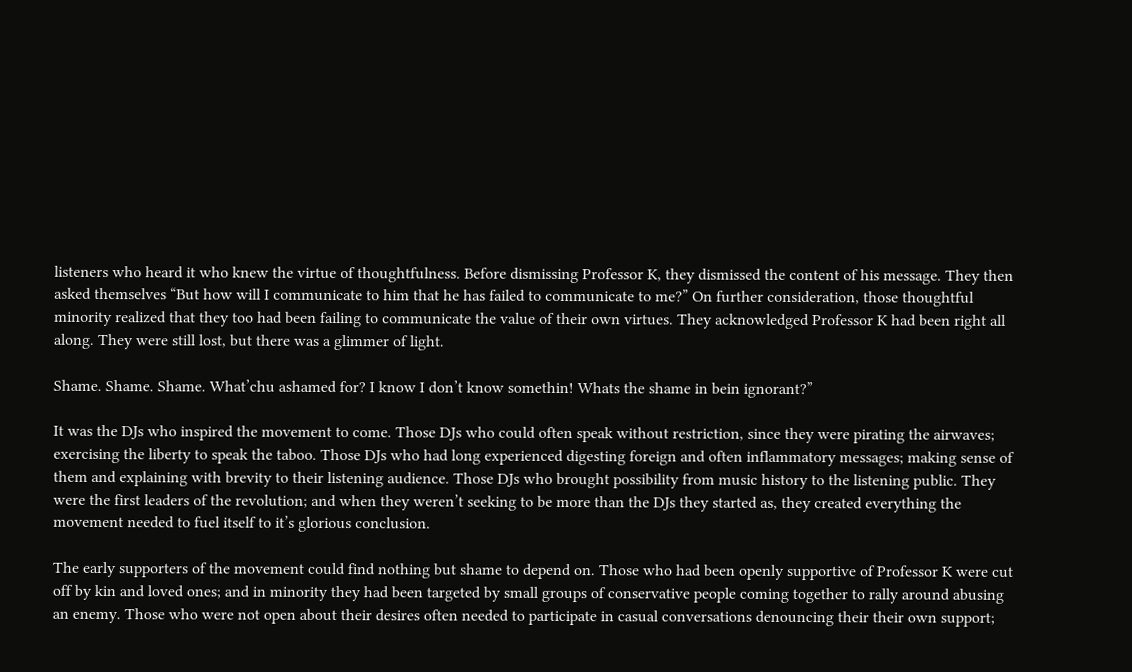listeners who heard it who knew the virtue of thoughtfulness. Before dismissing Professor K, they dismissed the content of his message. They then asked themselves “But how will I communicate to him that he has failed to communicate to me?” On further consideration, those thoughtful minority realized that they too had been failing to communicate the value of their own virtues. They acknowledged Professor K had been right all along. They were still lost, but there was a glimmer of light.

Shame. Shame. Shame. What’chu ashamed for? I know I don’t know somethin! Whats the shame in bein ignorant?”

It was the DJs who inspired the movement to come. Those DJs who could often speak without restriction, since they were pirating the airwaves; exercising the liberty to speak the taboo. Those DJs who had long experienced digesting foreign and often inflammatory messages; making sense of them and explaining with brevity to their listening audience. Those DJs who brought possibility from music history to the listening public. They were the first leaders of the revolution; and when they weren’t seeking to be more than the DJs they started as, they created everything the movement needed to fuel itself to it’s glorious conclusion.

The early supporters of the movement could find nothing but shame to depend on. Those who had been openly supportive of Professor K were cut off by kin and loved ones; and in minority they had been targeted by small groups of conservative people coming together to rally around abusing an enemy. Those who were not open about their desires often needed to participate in casual conversations denouncing their their own support;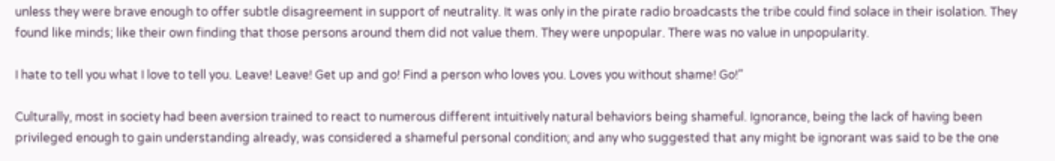unless they were brave enough to offer subtle disagreement in support of neutrality. It was only in the pirate radio broadcasts the tribe could find solace in their isolation. They found like minds; like their own finding that those persons around them did not value them. They were unpopular. There was no value in unpopularity.

I hate to tell you what I love to tell you. Leave! Leave! Get up and go! Find a person who loves you. Loves you without shame! Go!”

Culturally, most in society had been aversion trained to react to numerous different intuitively natural behaviors being shameful. Ignorance, being the lack of having been privileged enough to gain understanding already, was considered a shameful personal condition; and any who suggested that any might be ignorant was said to be the one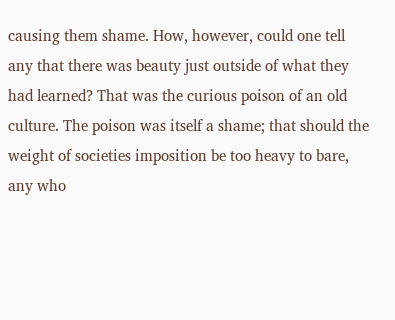causing them shame. How, however, could one tell any that there was beauty just outside of what they had learned? That was the curious poison of an old culture. The poison was itself a shame; that should the weight of societies imposition be too heavy to bare, any who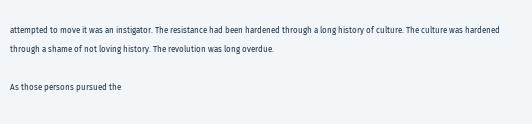attempted to move it was an instigator. The resistance had been hardened through a long history of culture. The culture was hardened through a shame of not loving history. The revolution was long overdue.

As those persons pursued the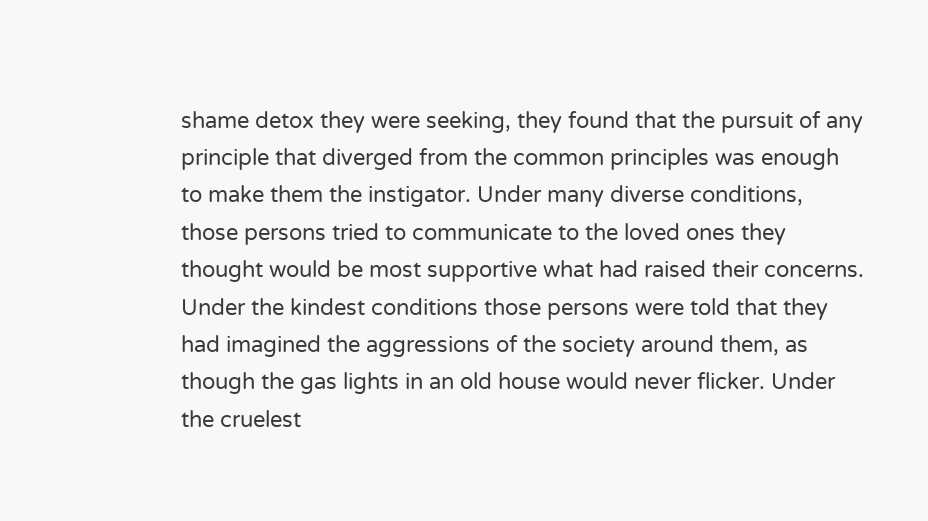shame detox they were seeking, they found that the pursuit of any principle that diverged from the common principles was enough to make them the instigator. Under many diverse conditions, those persons tried to communicate to the loved ones they thought would be most supportive what had raised their concerns. Under the kindest conditions those persons were told that they had imagined the aggressions of the society around them, as though the gas lights in an old house would never flicker. Under the cruelest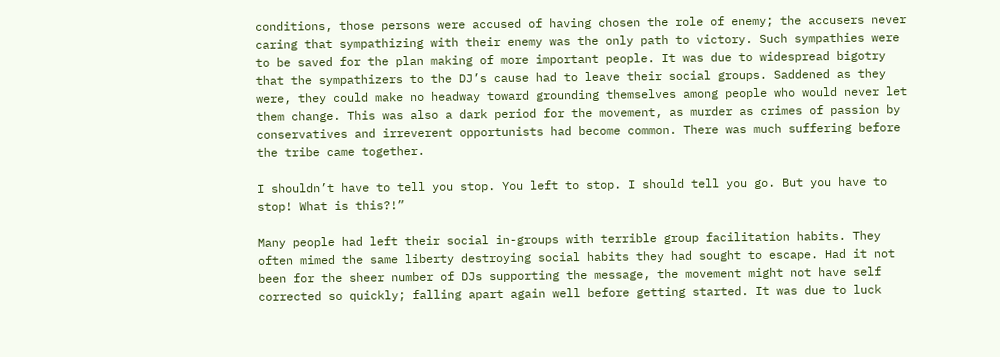conditions, those persons were accused of having chosen the role of enemy; the accusers never caring that sympathizing with their enemy was the only path to victory. Such sympathies were to be saved for the plan making of more important people. It was due to widespread bigotry that the sympathizers to the DJ’s cause had to leave their social groups. Saddened as they were, they could make no headway toward grounding themselves among people who would never let them change. This was also a dark period for the movement, as murder as crimes of passion by conservatives and irreverent opportunists had become common. There was much suffering before the tribe came together.

I shouldn’t have to tell you stop. You left to stop. I should tell you go. But you have to stop! What is this?!”

Many people had left their social in-groups with terrible group facilitation habits. They often mimed the same liberty destroying social habits they had sought to escape. Had it not been for the sheer number of DJs supporting the message, the movement might not have self corrected so quickly; falling apart again well before getting started. It was due to luck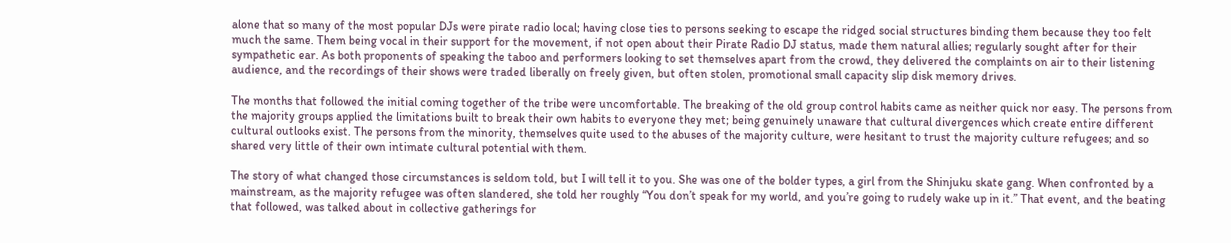alone that so many of the most popular DJs were pirate radio local; having close ties to persons seeking to escape the ridged social structures binding them because they too felt much the same. Them being vocal in their support for the movement, if not open about their Pirate Radio DJ status, made them natural allies; regularly sought after for their sympathetic ear. As both proponents of speaking the taboo and performers looking to set themselves apart from the crowd, they delivered the complaints on air to their listening audience, and the recordings of their shows were traded liberally on freely given, but often stolen, promotional small capacity slip disk memory drives.

The months that followed the initial coming together of the tribe were uncomfortable. The breaking of the old group control habits came as neither quick nor easy. The persons from the majority groups applied the limitations built to break their own habits to everyone they met; being genuinely unaware that cultural divergences which create entire different cultural outlooks exist. The persons from the minority, themselves quite used to the abuses of the majority culture, were hesitant to trust the majority culture refugees; and so shared very little of their own intimate cultural potential with them.

The story of what changed those circumstances is seldom told, but I will tell it to you. She was one of the bolder types, a girl from the Shinjuku skate gang. When confronted by a mainstream, as the majority refugee was often slandered, she told her roughly “You don’t speak for my world, and you’re going to rudely wake up in it.” That event, and the beating that followed, was talked about in collective gatherings for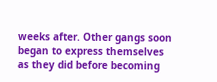weeks after. Other gangs soon began to express themselves as they did before becoming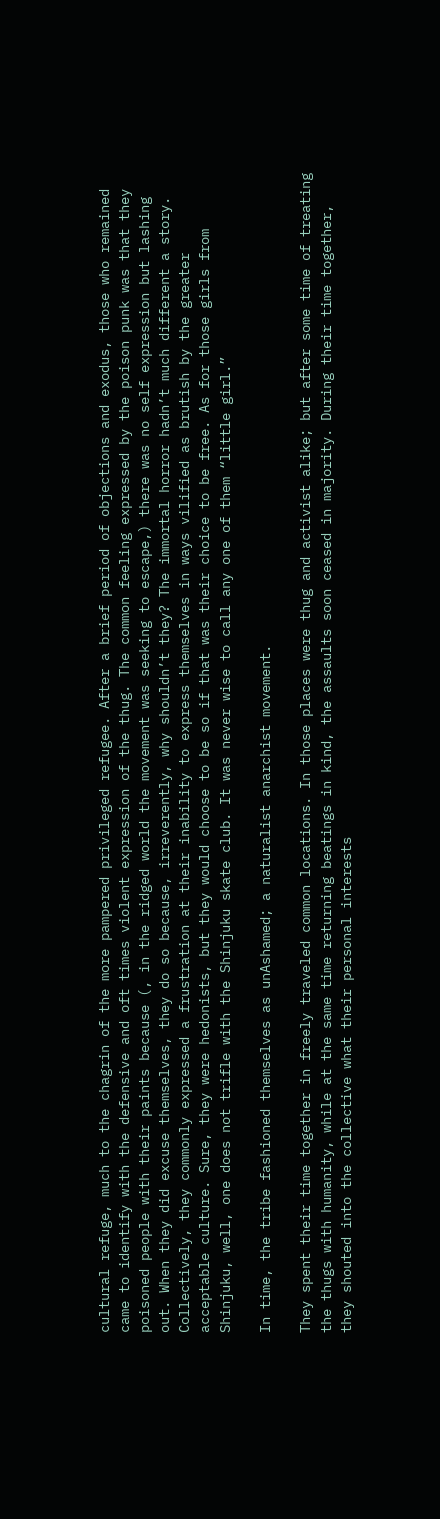cultural refuge, much to the chagrin of the more pampered privileged refugee. After a brief period of objections and exodus, those who remained came to identify with the defensive and oft times violent expression of the thug. The common feeling expressed by the poison punk was that they poisoned people with their paints because (, in the ridged world the movement was seeking to escape,) there was no self expression but lashing out. When they did excuse themselves, they do so because, irreverently, why shouldn’t they? The immortal horror hadn’t much different a story. Collectively, they commonly expressed a frustration at their inability to express themselves in ways vilified as brutish by the greater acceptable culture. Sure, they were hedonists, but they would choose to be so if that was their choice to be free. As for those girls from Shinjuku, well, one does not trifle with the Shinjuku skate club. It was never wise to call any one of them “little girl.”

In time, the tribe fashioned themselves as unAshamed; a naturalist anarchist movement.

They spent their time together in freely traveled common locations. In those places were thug and activist alike; but after some time of treating the thugs with humanity, while at the same time returning beatings in kind, the assaults soon ceased in majority. During their time together, they shouted into the collective what their personal interests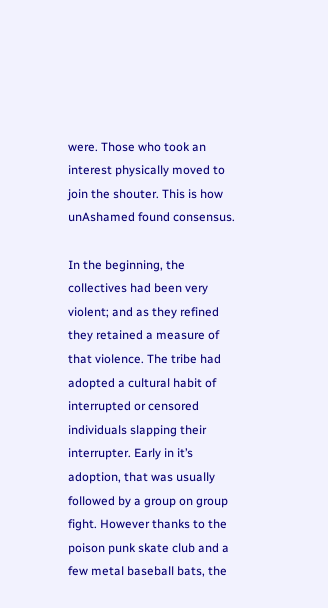were. Those who took an interest physically moved to join the shouter. This is how unAshamed found consensus.

In the beginning, the collectives had been very violent; and as they refined they retained a measure of that violence. The tribe had adopted a cultural habit of interrupted or censored individuals slapping their interrupter. Early in it’s adoption, that was usually followed by a group on group fight. However thanks to the poison punk skate club and a few metal baseball bats, the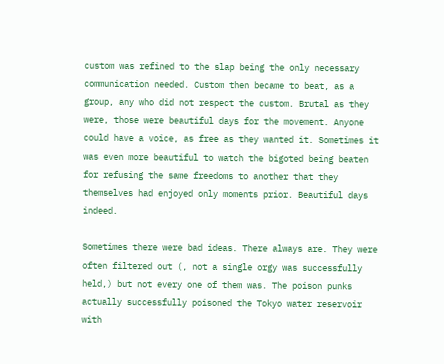custom was refined to the slap being the only necessary communication needed. Custom then became to beat, as a group, any who did not respect the custom. Brutal as they were, those were beautiful days for the movement. Anyone could have a voice, as free as they wanted it. Sometimes it was even more beautiful to watch the bigoted being beaten for refusing the same freedoms to another that they themselves had enjoyed only moments prior. Beautiful days indeed.

Sometimes there were bad ideas. There always are. They were often filtered out (, not a single orgy was successfully held,) but not every one of them was. The poison punks actually successfully poisoned the Tokyo water reservoir with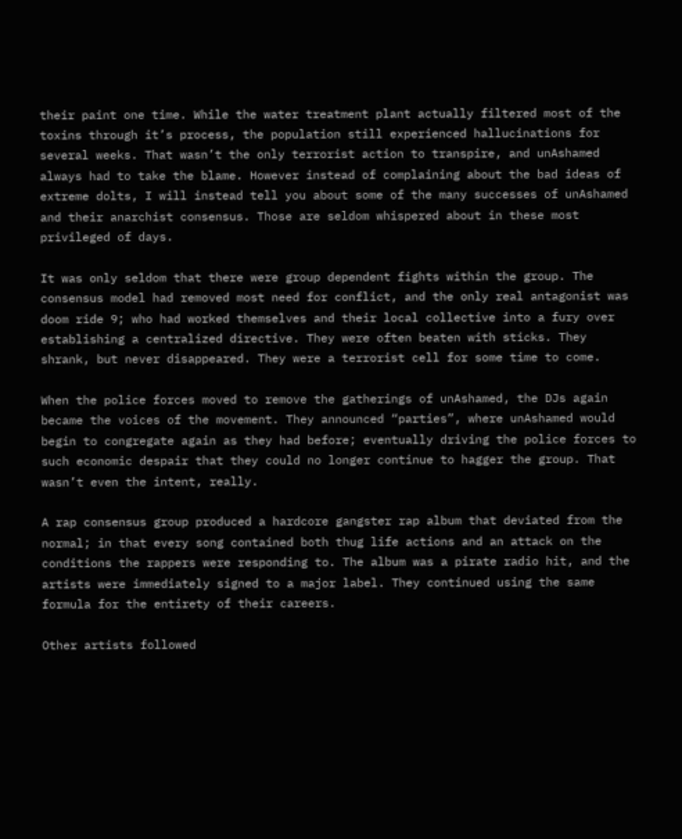their paint one time. While the water treatment plant actually filtered most of the toxins through it’s process, the population still experienced hallucinations for several weeks. That wasn’t the only terrorist action to transpire, and unAshamed always had to take the blame. However instead of complaining about the bad ideas of extreme dolts, I will instead tell you about some of the many successes of unAshamed and their anarchist consensus. Those are seldom whispered about in these most privileged of days.

It was only seldom that there were group dependent fights within the group. The consensus model had removed most need for conflict, and the only real antagonist was doom ride 9; who had worked themselves and their local collective into a fury over establishing a centralized directive. They were often beaten with sticks. They shrank, but never disappeared. They were a terrorist cell for some time to come.

When the police forces moved to remove the gatherings of unAshamed, the DJs again became the voices of the movement. They announced “parties”, where unAshamed would begin to congregate again as they had before; eventually driving the police forces to such economic despair that they could no longer continue to hagger the group. That wasn’t even the intent, really.

A rap consensus group produced a hardcore gangster rap album that deviated from the normal; in that every song contained both thug life actions and an attack on the conditions the rappers were responding to. The album was a pirate radio hit, and the artists were immediately signed to a major label. They continued using the same formula for the entirety of their careers.

Other artists followed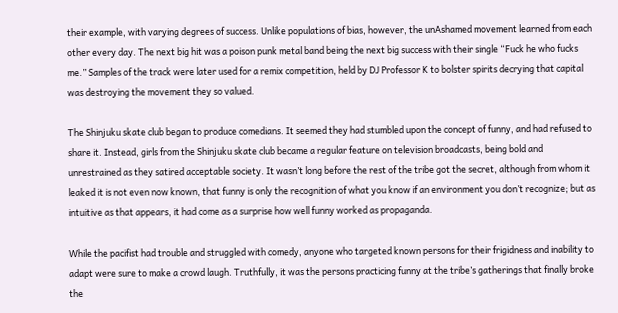their example, with varying degrees of success. Unlike populations of bias, however, the unAshamed movement learned from each other every day. The next big hit was a poison punk metal band being the next big success with their single “Fuck he who fucks me.” Samples of the track were later used for a remix competition, held by DJ Professor K to bolster spirits decrying that capital was destroying the movement they so valued.

The Shinjuku skate club began to produce comedians. It seemed they had stumbled upon the concept of funny, and had refused to share it. Instead, girls from the Shinjuku skate club became a regular feature on television broadcasts, being bold and unrestrained as they satired acceptable society. It wasn’t long before the rest of the tribe got the secret, although from whom it leaked it is not even now known, that funny is only the recognition of what you know if an environment you don’t recognize; but as intuitive as that appears, it had come as a surprise how well funny worked as propaganda.

While the pacifist had trouble and struggled with comedy, anyone who targeted known persons for their frigidness and inability to adapt were sure to make a crowd laugh. Truthfully, it was the persons practicing funny at the tribe’s gatherings that finally broke the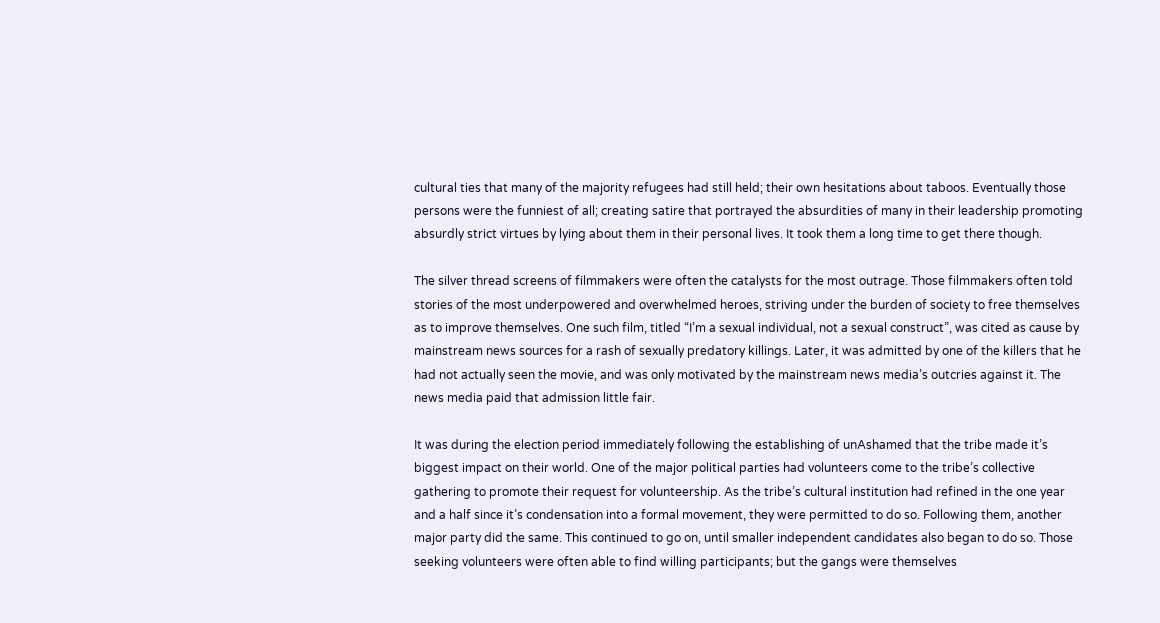cultural ties that many of the majority refugees had still held; their own hesitations about taboos. Eventually those persons were the funniest of all; creating satire that portrayed the absurdities of many in their leadership promoting absurdly strict virtues by lying about them in their personal lives. It took them a long time to get there though.

The silver thread screens of filmmakers were often the catalysts for the most outrage. Those filmmakers often told stories of the most underpowered and overwhelmed heroes, striving under the burden of society to free themselves as to improve themselves. One such film, titled “I’m a sexual individual, not a sexual construct”, was cited as cause by mainstream news sources for a rash of sexually predatory killings. Later, it was admitted by one of the killers that he had not actually seen the movie, and was only motivated by the mainstream news media’s outcries against it. The news media paid that admission little fair.

It was during the election period immediately following the establishing of unAshamed that the tribe made it’s biggest impact on their world. One of the major political parties had volunteers come to the tribe’s collective gathering to promote their request for volunteership. As the tribe’s cultural institution had refined in the one year and a half since it’s condensation into a formal movement, they were permitted to do so. Following them, another major party did the same. This continued to go on, until smaller independent candidates also began to do so. Those seeking volunteers were often able to find willing participants; but the gangs were themselves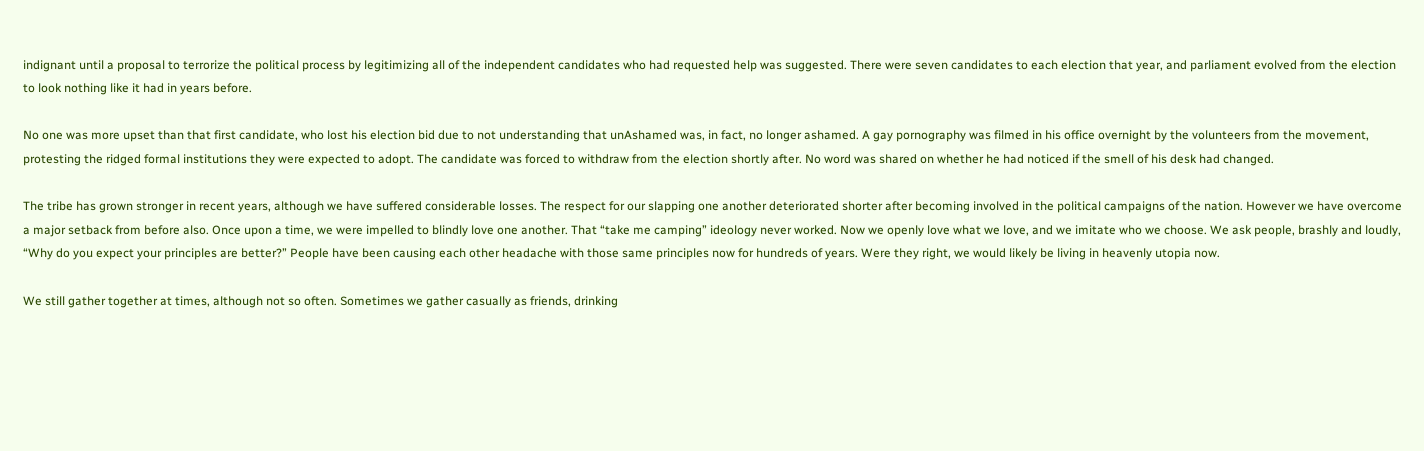indignant until a proposal to terrorize the political process by legitimizing all of the independent candidates who had requested help was suggested. There were seven candidates to each election that year, and parliament evolved from the election to look nothing like it had in years before.

No one was more upset than that first candidate, who lost his election bid due to not understanding that unAshamed was, in fact, no longer ashamed. A gay pornography was filmed in his office overnight by the volunteers from the movement, protesting the ridged formal institutions they were expected to adopt. The candidate was forced to withdraw from the election shortly after. No word was shared on whether he had noticed if the smell of his desk had changed.

The tribe has grown stronger in recent years, although we have suffered considerable losses. The respect for our slapping one another deteriorated shorter after becoming involved in the political campaigns of the nation. However we have overcome a major setback from before also. Once upon a time, we were impelled to blindly love one another. That “take me camping” ideology never worked. Now we openly love what we love, and we imitate who we choose. We ask people, brashly and loudly, “Why do you expect your principles are better?” People have been causing each other headache with those same principles now for hundreds of years. Were they right, we would likely be living in heavenly utopia now.

We still gather together at times, although not so often. Sometimes we gather casually as friends, drinking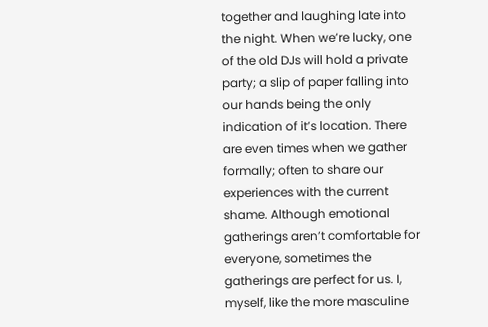together and laughing late into the night. When we’re lucky, one of the old DJs will hold a private party; a slip of paper falling into our hands being the only indication of it’s location. There are even times when we gather formally; often to share our experiences with the current shame. Although emotional gatherings aren’t comfortable for everyone, sometimes the gatherings are perfect for us. I, myself, like the more masculine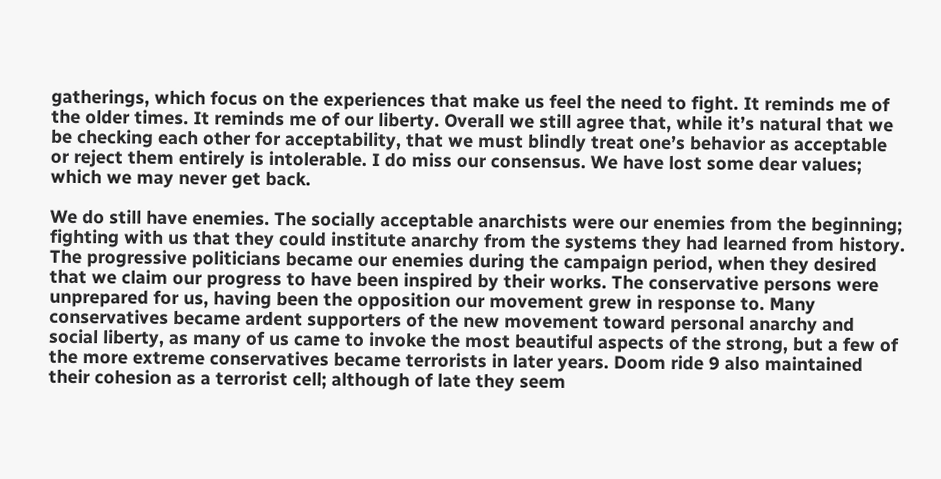gatherings, which focus on the experiences that make us feel the need to fight. It reminds me of the older times. It reminds me of our liberty. Overall we still agree that, while it’s natural that we be checking each other for acceptability, that we must blindly treat one’s behavior as acceptable or reject them entirely is intolerable. I do miss our consensus. We have lost some dear values; which we may never get back.

We do still have enemies. The socially acceptable anarchists were our enemies from the beginning; fighting with us that they could institute anarchy from the systems they had learned from history. The progressive politicians became our enemies during the campaign period, when they desired that we claim our progress to have been inspired by their works. The conservative persons were unprepared for us, having been the opposition our movement grew in response to. Many conservatives became ardent supporters of the new movement toward personal anarchy and social liberty, as many of us came to invoke the most beautiful aspects of the strong, but a few of the more extreme conservatives became terrorists in later years. Doom ride 9 also maintained their cohesion as a terrorist cell; although of late they seem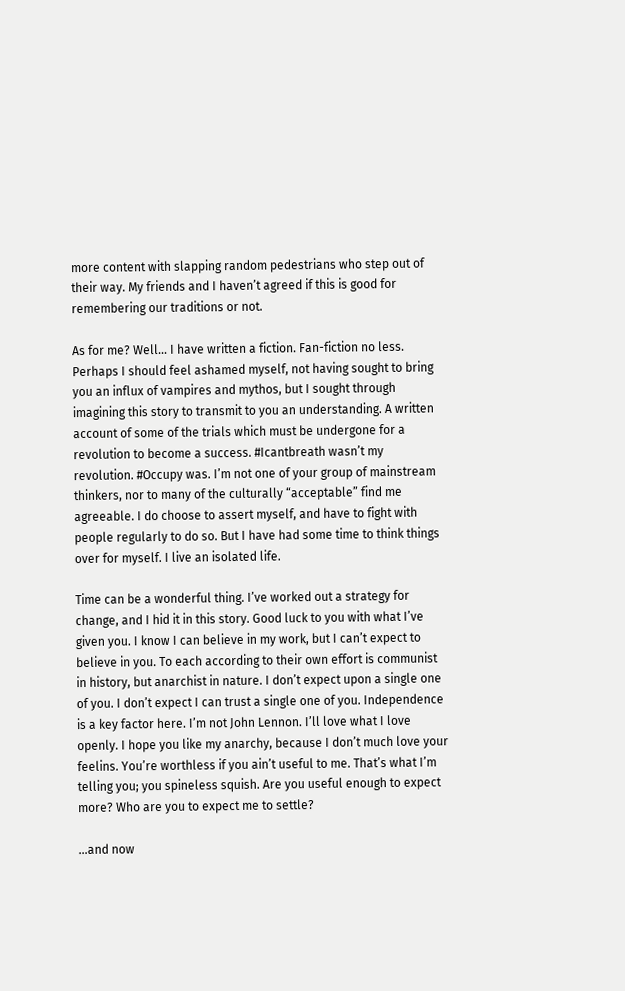more content with slapping random pedestrians who step out of their way. My friends and I haven’t agreed if this is good for remembering our traditions or not.

As for me? Well… I have written a fiction. Fan-fiction no less. Perhaps I should feel ashamed myself, not having sought to bring you an influx of vampires and mythos, but I sought through imagining this story to transmit to you an understanding. A written account of some of the trials which must be undergone for a revolution to become a success. #Icantbreath wasn’t my revolution. #Occupy was. I’m not one of your group of mainstream thinkers, nor to many of the culturally “acceptable” find me agreeable. I do choose to assert myself, and have to fight with people regularly to do so. But I have had some time to think things over for myself. I live an isolated life.

Time can be a wonderful thing. I’ve worked out a strategy for change, and I hid it in this story. Good luck to you with what I’ve given you. I know I can believe in my work, but I can’t expect to believe in you. To each according to their own effort is communist in history, but anarchist in nature. I don’t expect upon a single one of you. I don’t expect I can trust a single one of you. Independence is a key factor here. I’m not John Lennon. I’ll love what I love openly. I hope you like my anarchy, because I don’t much love your feelins. You’re worthless if you ain’t useful to me. That’s what I’m telling you; you spineless squish. Are you useful enough to expect more? Who are you to expect me to settle?

…and now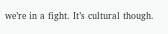we’re in a fight. It’s cultural though.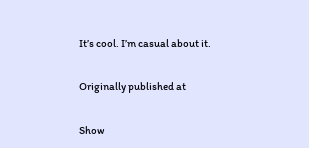It’s cool. I’m casual about it.

Originally published at

Show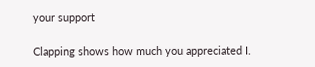your support

Clapping shows how much you appreciated I.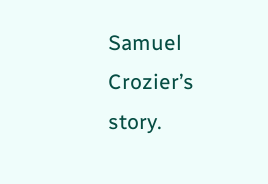Samuel Crozier’s story.